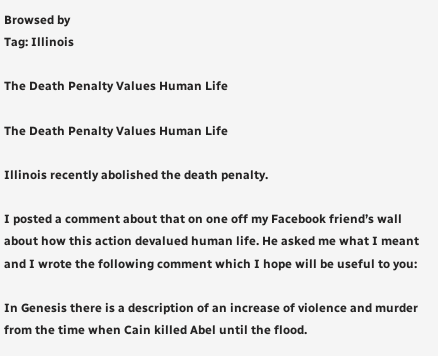Browsed by
Tag: Illinois

The Death Penalty Values Human Life

The Death Penalty Values Human Life

Illinois recently abolished the death penalty.

I posted a comment about that on one off my Facebook friend’s wall about how this action devalued human life. He asked me what I meant and I wrote the following comment which I hope will be useful to you:

In Genesis there is a description of an increase of violence and murder from the time when Cain killed Abel until the flood.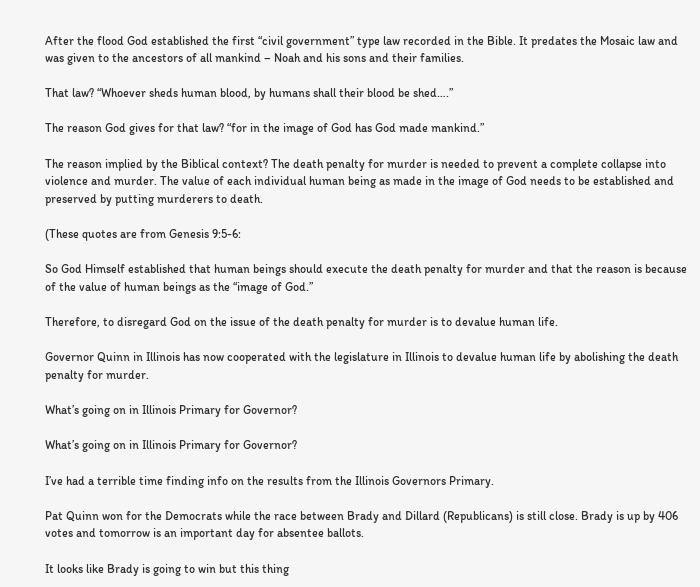After the flood God established the first “civil government” type law recorded in the Bible. It predates the Mosaic law and was given to the ancestors of all mankind – Noah and his sons and their families.

That law? “Whoever sheds human blood, by humans shall their blood be shed….”

The reason God gives for that law? “for in the image of God has God made mankind.”

The reason implied by the Biblical context? The death penalty for murder is needed to prevent a complete collapse into violence and murder. The value of each individual human being as made in the image of God needs to be established and preserved by putting murderers to death.

(These quotes are from Genesis 9:5-6:

So God Himself established that human beings should execute the death penalty for murder and that the reason is because of the value of human beings as the “image of God.”

Therefore, to disregard God on the issue of the death penalty for murder is to devalue human life.

Governor Quinn in Illinois has now cooperated with the legislature in Illinois to devalue human life by abolishing the death penalty for murder.

What’s going on in Illinois Primary for Governor?

What’s going on in Illinois Primary for Governor?

I’ve had a terrible time finding info on the results from the Illinois Governors Primary.

Pat Quinn won for the Democrats while the race between Brady and Dillard (Republicans) is still close. Brady is up by 406 votes and tomorrow is an important day for absentee ballots.

It looks like Brady is going to win but this thing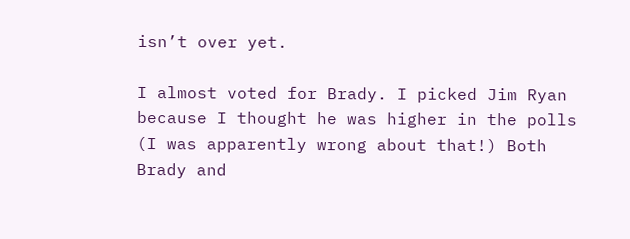isn’t over yet.

I almost voted for Brady. I picked Jim Ryan because I thought he was higher in the polls (I was apparently wrong about that!) Both Brady and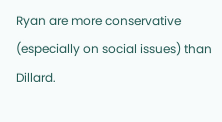Ryan are more conservative (especially on social issues) than Dillard.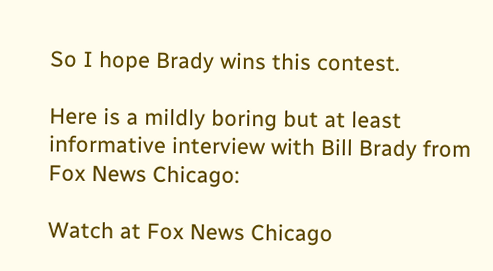So I hope Brady wins this contest.

Here is a mildly boring but at least informative interview with Bill Brady from Fox News Chicago:

Watch at Fox News Chicago